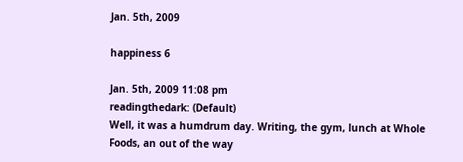Jan. 5th, 2009

happiness 6

Jan. 5th, 2009 11:08 pm
readingthedark: (Default)
Well, it was a humdrum day. Writing, the gym, lunch at Whole Foods, an out of the way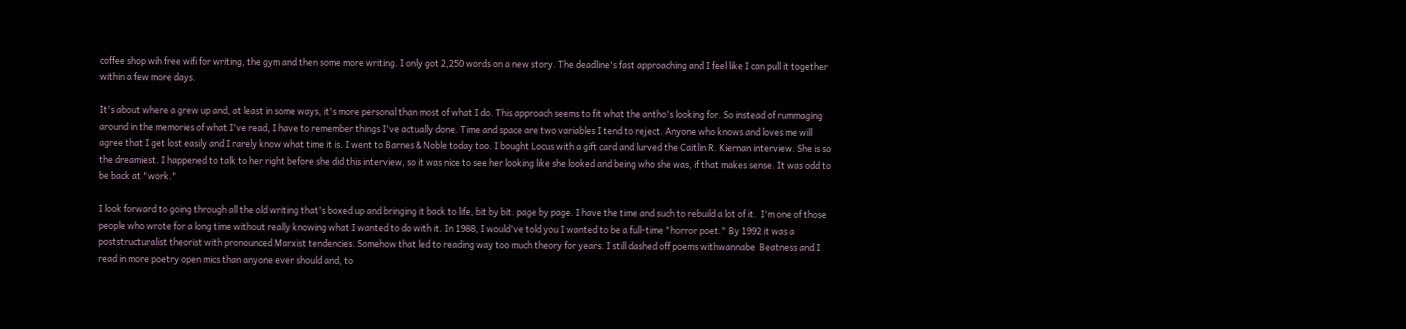coffee shop wih free wifi for writing, the gym and then some more writing. I only got 2,250 words on a new story. The deadline's fast approaching and I feel like I can pull it together within a few more days.

It's about where a grew up and, at least in some ways, it's more personal than most of what I do. This approach seems to fit what the antho's looking for. So instead of rummaging around in the memories of what I've read, I have to remember things I've actually done. Time and space are two variables I tend to reject. Anyone who knows and loves me will agree that I get lost easily and I rarely know what time it is. I went to Barnes & Noble today too. I bought Locus with a gift card and lurved the Caitlin R. Kiernan interview. She is so the dreamiest. I happened to talk to her right before she did this interview, so it was nice to see her looking like she looked and being who she was, if that makes sense. It was odd to be back at "work."

I look forward to going through all the old writing that's boxed up and bringing it back to life, bit by bit. page by page. I have the time and such to rebuild a lot of it.  I'm one of those people who wrote for a long time without really knowing what I wanted to do with it. In 1988, I would've told you I wanted to be a full-time "horror poet." By 1992 it was a poststructuralist theorist with pronounced Marxist tendencies. Somehow that led to reading way too much theory for years. I still dashed off poems withwannabe  Beatness and I read in more poetry open mics than anyone ever should and, to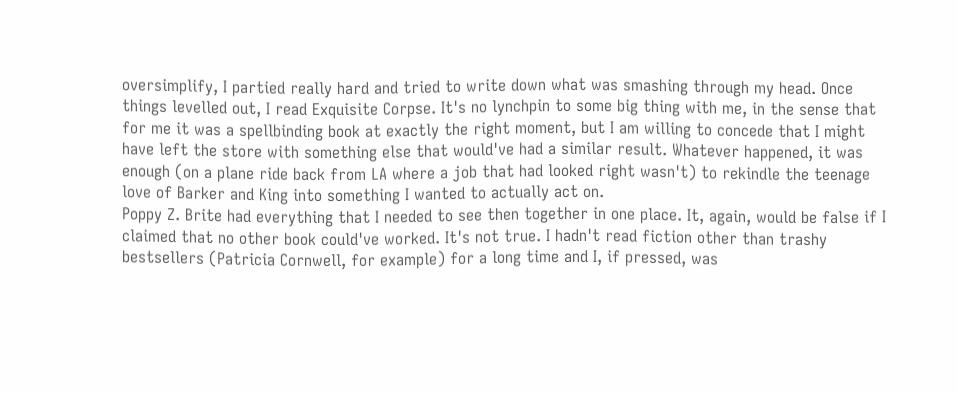oversimplify, I partied really hard and tried to write down what was smashing through my head. Once things levelled out, I read Exquisite Corpse. It's no lynchpin to some big thing with me, in the sense that for me it was a spellbinding book at exactly the right moment, but I am willing to concede that I might have left the store with something else that would've had a similar result. Whatever happened, it was enough (on a plane ride back from LA where a job that had looked right wasn't) to rekindle the teenage love of Barker and King into something I wanted to actually act on.
Poppy Z. Brite had everything that I needed to see then together in one place. It, again, would be false if I claimed that no other book could've worked. It's not true. I hadn't read fiction other than trashy bestsellers (Patricia Cornwell, for example) for a long time and I, if pressed, was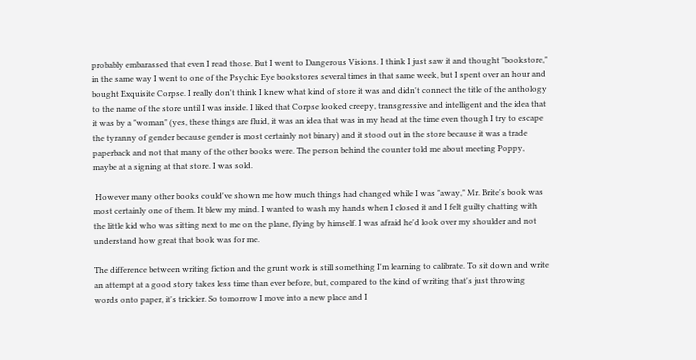probably embarassed that even I read those. But I went to Dangerous Visions. I think I just saw it and thought "bookstore," in the same way I went to one of the Psychic Eye bookstores several times in that same week, but I spent over an hour and bought Exquisite Corpse. I really don't think I knew what kind of store it was and didn't connect the title of the anthology to the name of the store until I was inside. I liked that Corpse looked creepy, transgressive and intelligent and the idea that it was by a "woman" (yes, these things are fluid, it was an idea that was in my head at the time even though I try to escape the tyranny of gender because gender is most certainly not binary) and it stood out in the store because it was a trade paperback and not that many of the other books were. The person behind the counter told me about meeting Poppy, maybe at a signing at that store. I was sold.

 However many other books could've shown me how much things had changed while I was "away," Mr. Brite's book was most certainly one of them. It blew my mind. I wanted to wash my hands when I closed it and I felt guilty chatting with the little kid who was sitting next to me on the plane, flying by himself. I was afraid he'd look over my shoulder and not understand how great that book was for me.

The difference between writing fiction and the grunt work is still something I'm learning to calibrate. To sit down and write an attempt at a good story takes less time than ever before, but, compared to the kind of writing that's just throwing words onto paper, it's trickier. So tomorrow I move into a new place and I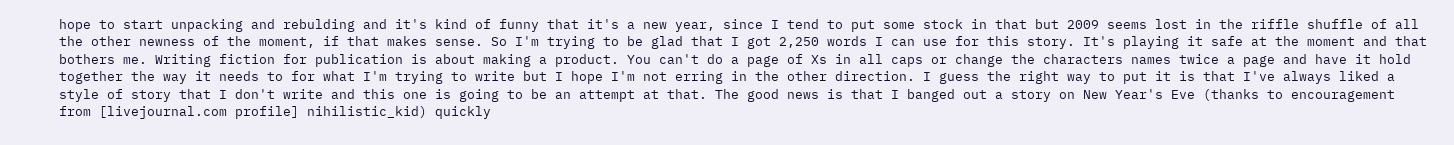hope to start unpacking and rebulding and it's kind of funny that it's a new year, since I tend to put some stock in that but 2009 seems lost in the riffle shuffle of all the other newness of the moment, if that makes sense. So I'm trying to be glad that I got 2,250 words I can use for this story. It's playing it safe at the moment and that bothers me. Writing fiction for publication is about making a product. You can't do a page of Xs in all caps or change the characters names twice a page and have it hold together the way it needs to for what I'm trying to write but I hope I'm not erring in the other direction. I guess the right way to put it is that I've always liked a style of story that I don't write and this one is going to be an attempt at that. The good news is that I banged out a story on New Year's Eve (thanks to encouragement from [livejournal.com profile] nihilistic_kid) quickly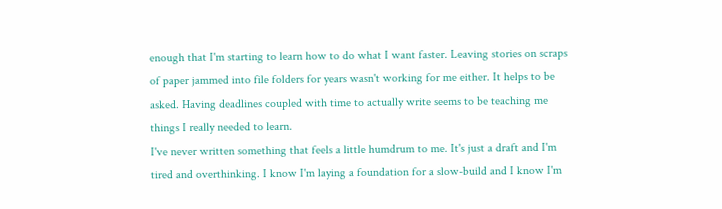enough that I'm starting to learn how to do what I want faster. Leaving stories on scraps of paper jammed into file folders for years wasn't working for me either. It helps to be asked. Having deadlines coupled with time to actually write seems to be teaching me things I really needed to learn.
I've never written something that feels a little humdrum to me. It's just a draft and I'm tired and overthinking. I know I'm laying a foundation for a slow-build and I know I'm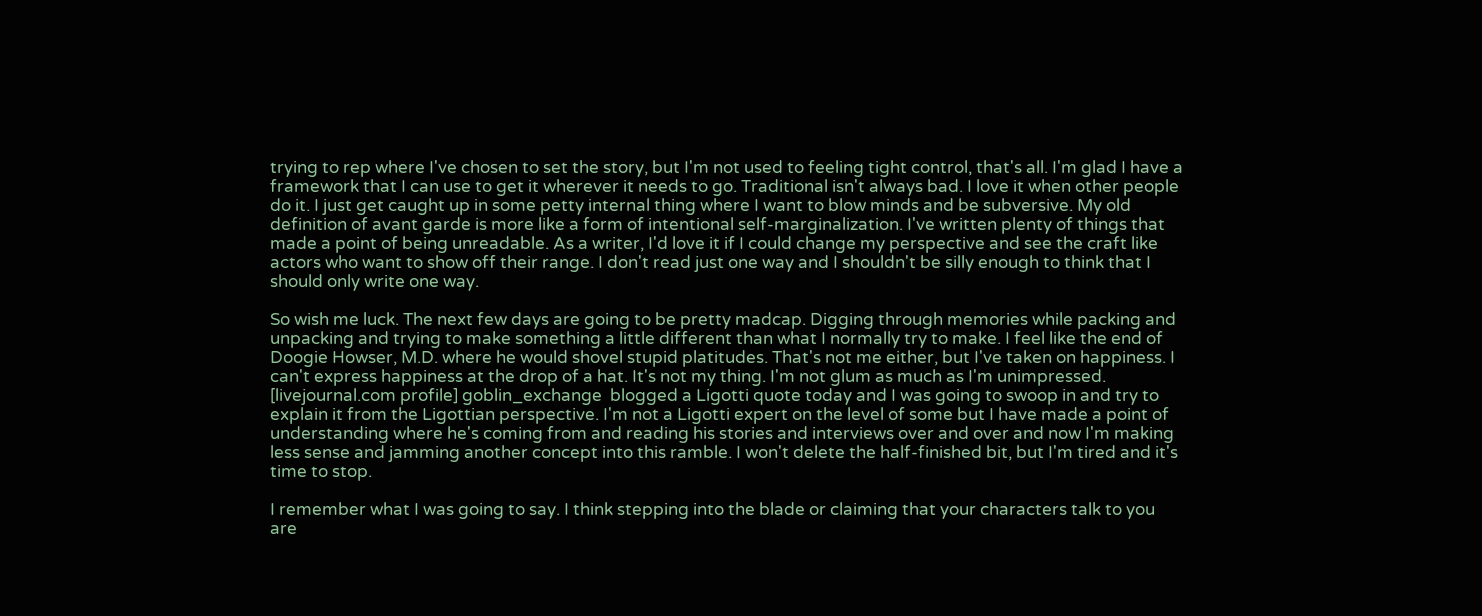trying to rep where I've chosen to set the story, but I'm not used to feeling tight control, that's all. I'm glad I have a framework that I can use to get it wherever it needs to go. Traditional isn't always bad. I love it when other people do it. I just get caught up in some petty internal thing where I want to blow minds and be subversive. My old definition of avant garde is more like a form of intentional self-marginalization. I've written plenty of things that made a point of being unreadable. As a writer, I'd love it if I could change my perspective and see the craft like actors who want to show off their range. I don't read just one way and I shouldn't be silly enough to think that I should only write one way.

So wish me luck. The next few days are going to be pretty madcap. Digging through memories while packing and unpacking and trying to make something a little different than what I normally try to make. I feel like the end of Doogie Howser, M.D. where he would shovel stupid platitudes. That's not me either, but I've taken on happiness. I can't express happiness at the drop of a hat. It's not my thing. I'm not glum as much as I'm unimpressed.  [livejournal.com profile] goblin_exchange  blogged a Ligotti quote today and I was going to swoop in and try to explain it from the Ligottian perspective. I'm not a Ligotti expert on the level of some but I have made a point of understanding where he's coming from and reading his stories and interviews over and over and now I'm making less sense and jamming another concept into this ramble. I won't delete the half-finished bit, but I'm tired and it's time to stop.

I remember what I was going to say. I think stepping into the blade or claiming that your characters talk to you are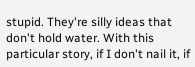stupid. They're silly ideas that don't hold water. With this particular story, if I don't nail it, if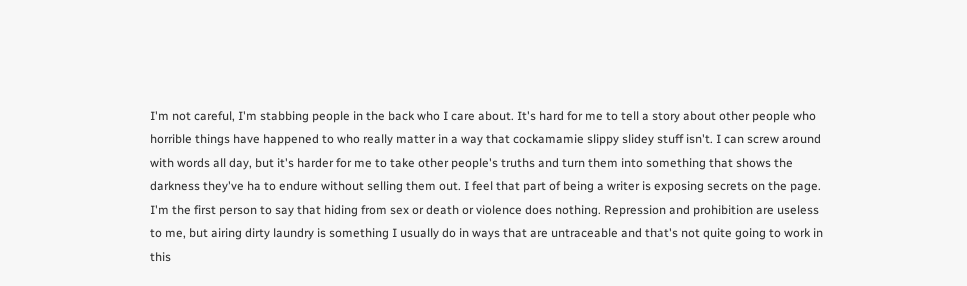I'm not careful, I'm stabbing people in the back who I care about. It's hard for me to tell a story about other people who horrible things have happened to who really matter in a way that cockamamie slippy slidey stuff isn't. I can screw around with words all day, but it's harder for me to take other people's truths and turn them into something that shows the darkness they've ha to endure without selling them out. I feel that part of being a writer is exposing secrets on the page. I'm the first person to say that hiding from sex or death or violence does nothing. Repression and prohibition are useless to me, but airing dirty laundry is something I usually do in ways that are untraceable and that's not quite going to work in this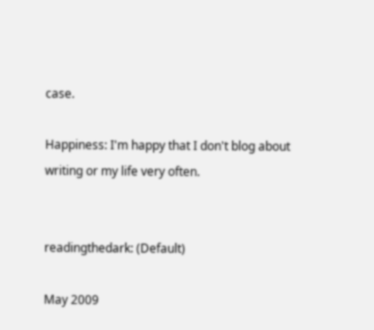case.

Happiness: I'm happy that I don't blog about writing or my life very often.


readingthedark: (Default)

May 2009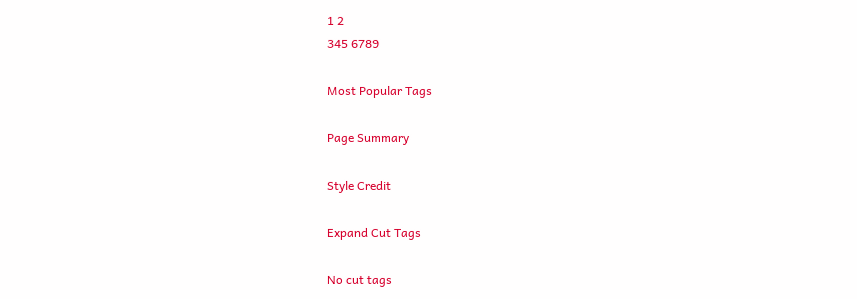1 2
345 6789

Most Popular Tags

Page Summary

Style Credit

Expand Cut Tags

No cut tags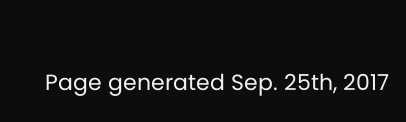Page generated Sep. 25th, 2017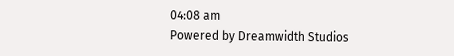04:08 am
Powered by Dreamwidth Studios